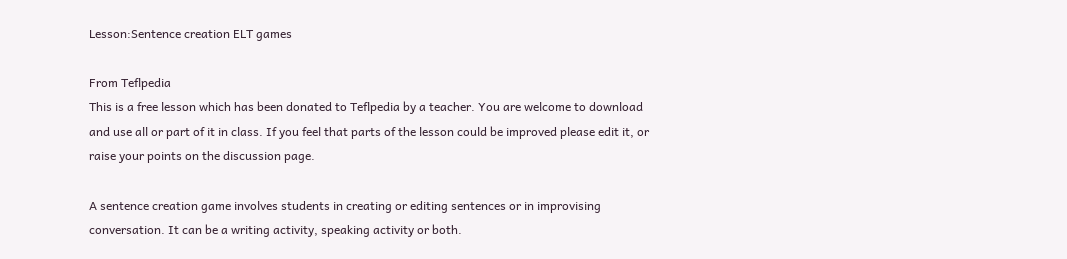Lesson:Sentence creation ELT games

From Teflpedia
This is a free lesson which has been donated to Teflpedia by a teacher. You are welcome to download and use all or part of it in class. If you feel that parts of the lesson could be improved please edit it, or raise your points on the discussion page.

A sentence creation game involves students in creating or editing sentences or in improvising conversation. It can be a writing activity, speaking activity or both.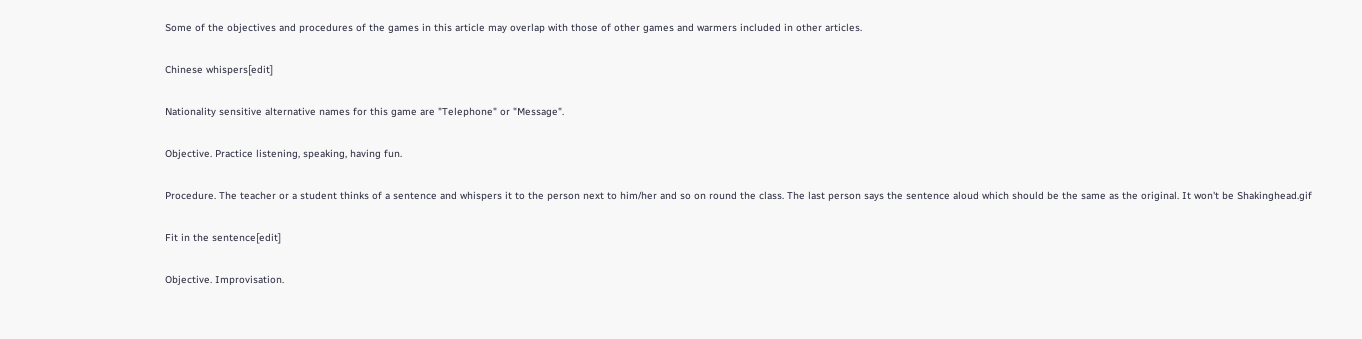Some of the objectives and procedures of the games in this article may overlap with those of other games and warmers included in other articles.

Chinese whispers[edit]

Nationality sensitive alternative names for this game are "Telephone" or "Message".

Objective. Practice listening, speaking, having fun.

Procedure. The teacher or a student thinks of a sentence and whispers it to the person next to him/her and so on round the class. The last person says the sentence aloud which should be the same as the original. It won't be Shakinghead.gif

Fit in the sentence[edit]

Objective. Improvisation.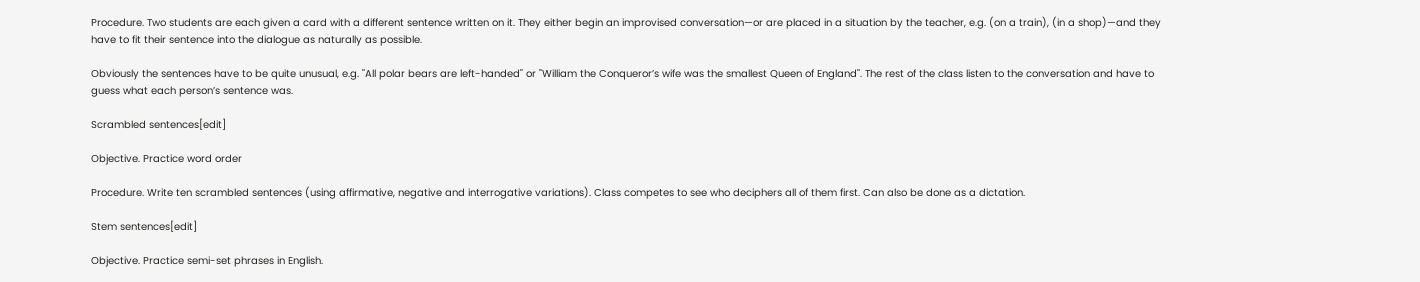Procedure. Two students are each given a card with a different sentence written on it. They either begin an improvised conversation—or are placed in a situation by the teacher, e.g. (on a train), (in a shop)—and they have to fit their sentence into the dialogue as naturally as possible.

Obviously the sentences have to be quite unusual, e.g. "All polar bears are left-handed" or "William the Conqueror’s wife was the smallest Queen of England". The rest of the class listen to the conversation and have to guess what each person’s sentence was.

Scrambled sentences[edit]

Objective. Practice word order

Procedure. Write ten scrambled sentences (using affirmative, negative and interrogative variations). Class competes to see who deciphers all of them first. Can also be done as a dictation.

Stem sentences[edit]

Objective. Practice semi-set phrases in English.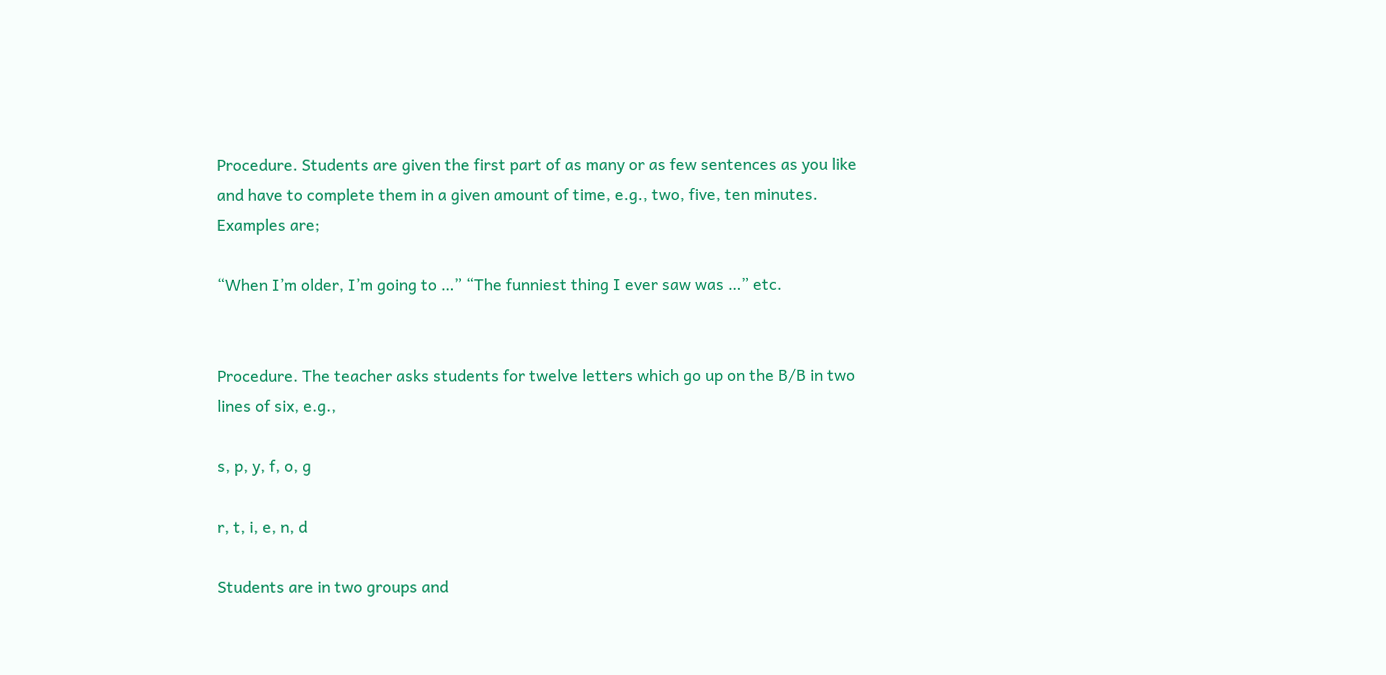Procedure. Students are given the first part of as many or as few sentences as you like and have to complete them in a given amount of time, e.g., two, five, ten minutes. Examples are;

“When I’m older, I’m going to …” “The funniest thing I ever saw was …” etc.


Procedure. The teacher asks students for twelve letters which go up on the B/B in two lines of six, e.g.,

s, p, y, f, o, g

r, t, i, e, n, d

Students are in two groups and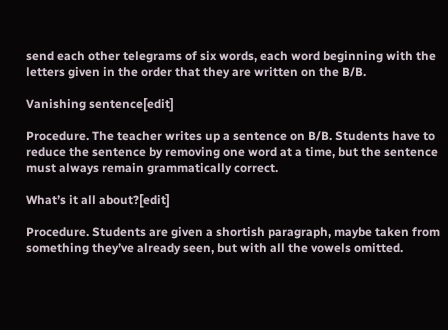send each other telegrams of six words, each word beginning with the letters given in the order that they are written on the B/B.

Vanishing sentence[edit]

Procedure. The teacher writes up a sentence on B/B. Students have to reduce the sentence by removing one word at a time, but the sentence must always remain grammatically correct.

What’s it all about?[edit]

Procedure. Students are given a shortish paragraph, maybe taken from something they’ve already seen, but with all the vowels omitted.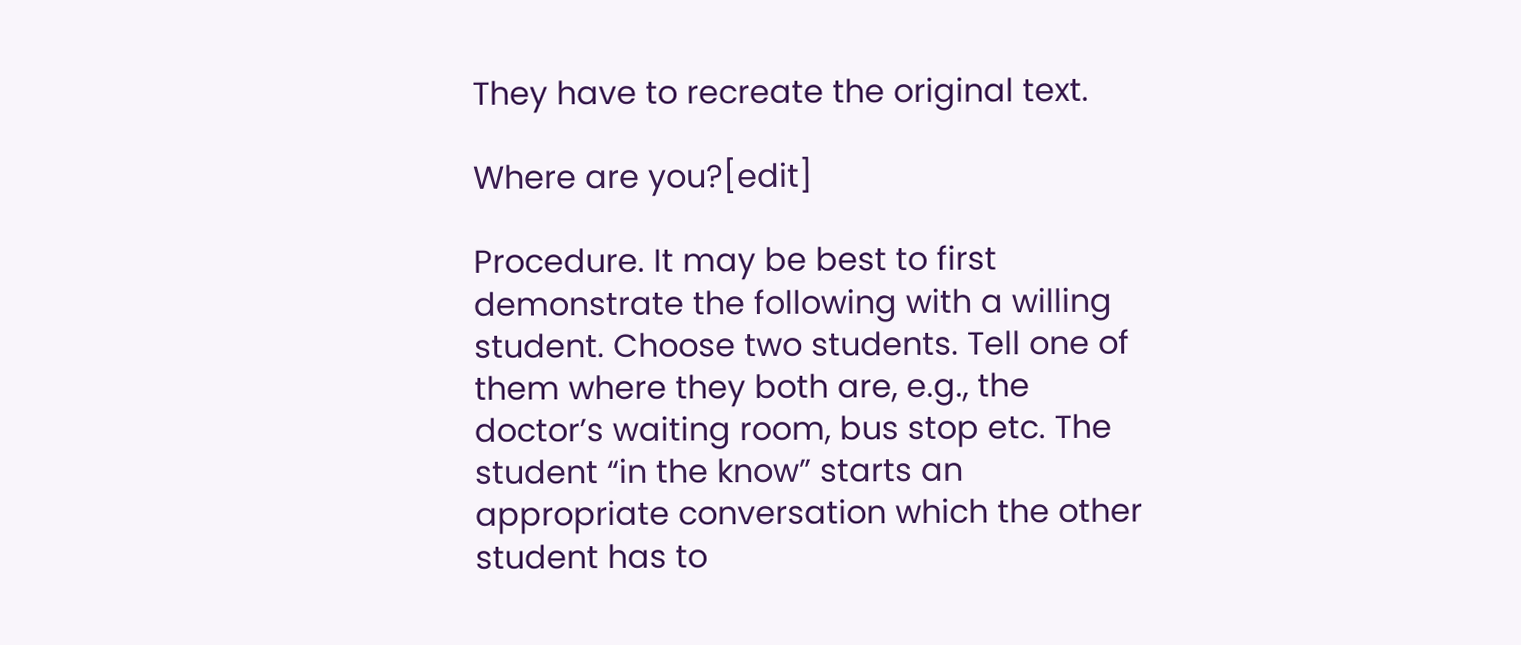They have to recreate the original text.

Where are you?[edit]

Procedure. It may be best to first demonstrate the following with a willing student. Choose two students. Tell one of them where they both are, e.g., the doctor’s waiting room, bus stop etc. The student “in the know” starts an appropriate conversation which the other student has to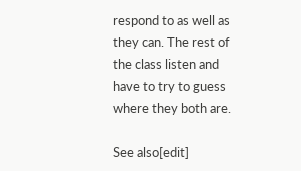respond to as well as they can. The rest of the class listen and have to try to guess where they both are.

See also[edit]